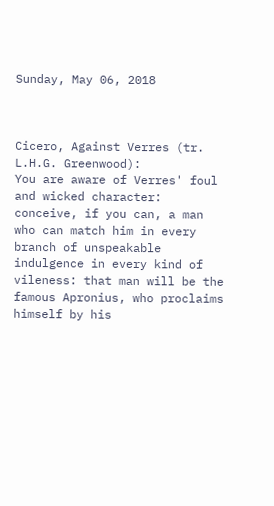Sunday, May 06, 2018



Cicero, Against Verres (tr. L.H.G. Greenwood):
You are aware of Verres' foul and wicked character: conceive, if you can, a man who can match him in every branch of unspeakable indulgence in every kind of vileness: that man will be the famous Apronius, who proclaims himself by his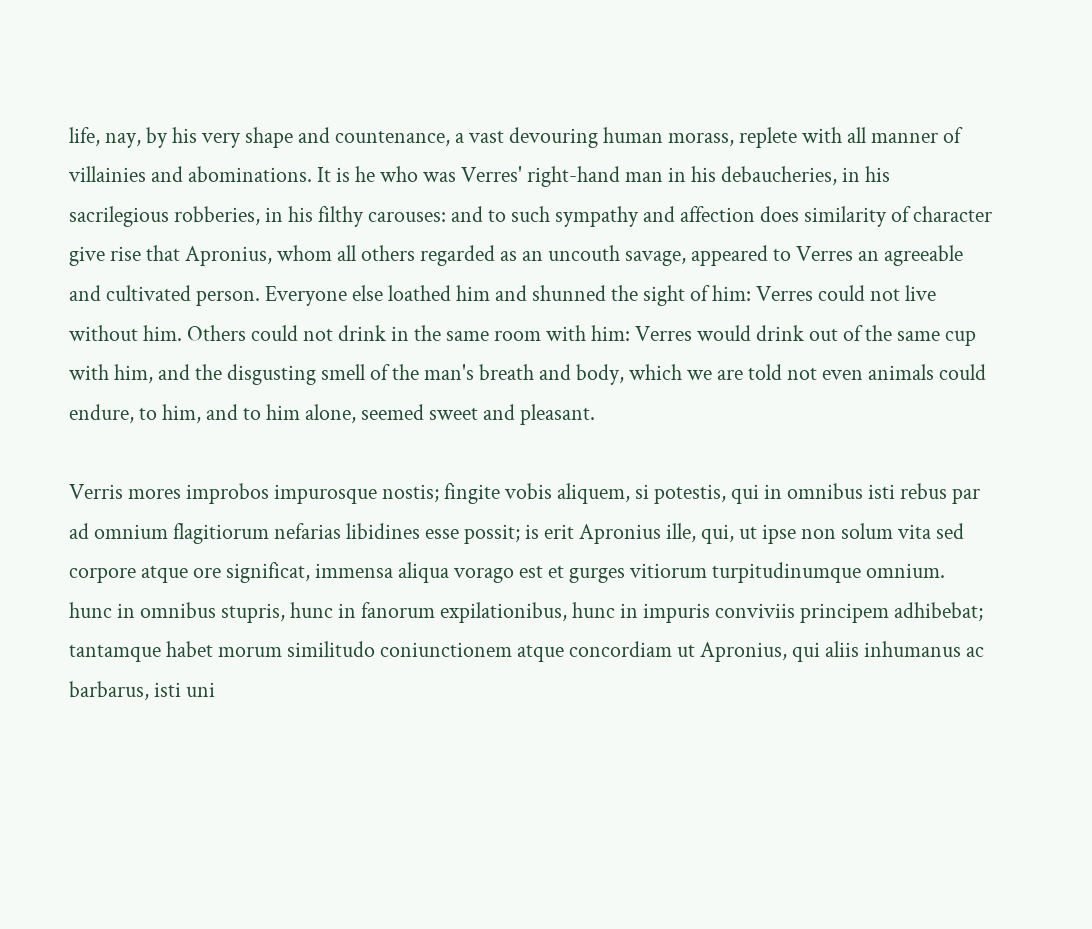life, nay, by his very shape and countenance, a vast devouring human morass, replete with all manner of villainies and abominations. It is he who was Verres' right-hand man in his debaucheries, in his sacrilegious robberies, in his filthy carouses: and to such sympathy and affection does similarity of character give rise that Apronius, whom all others regarded as an uncouth savage, appeared to Verres an agreeable and cultivated person. Everyone else loathed him and shunned the sight of him: Verres could not live without him. Others could not drink in the same room with him: Verres would drink out of the same cup with him, and the disgusting smell of the man's breath and body, which we are told not even animals could endure, to him, and to him alone, seemed sweet and pleasant.

Verris mores improbos impurosque nostis; fingite vobis aliquem, si potestis, qui in omnibus isti rebus par ad omnium flagitiorum nefarias libidines esse possit; is erit Apronius ille, qui, ut ipse non solum vita sed corpore atque ore significat, immensa aliqua vorago est et gurges vitiorum turpitudinumque omnium. hunc in omnibus stupris, hunc in fanorum expilationibus, hunc in impuris conviviis principem adhibebat; tantamque habet morum similitudo coniunctionem atque concordiam ut Apronius, qui aliis inhumanus ac barbarus, isti uni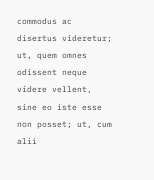commodus ac disertus videretur; ut, quem omnes odissent neque videre vellent, sine eo iste esse non posset; ut, cum alii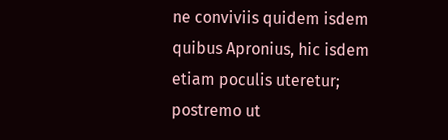ne conviviis quidem isdem quibus Apronius, hic isdem etiam poculis uteretur; postremo ut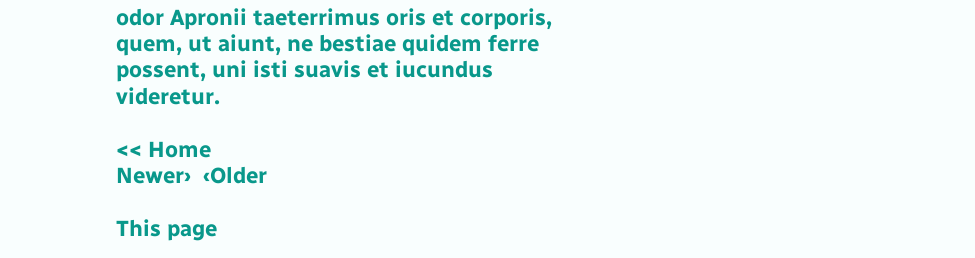odor Apronii taeterrimus oris et corporis, quem, ut aiunt, ne bestiae quidem ferre possent, uni isti suavis et iucundus videretur.

<< Home
Newer›  ‹Older

This page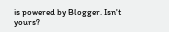is powered by Blogger. Isn't yours?